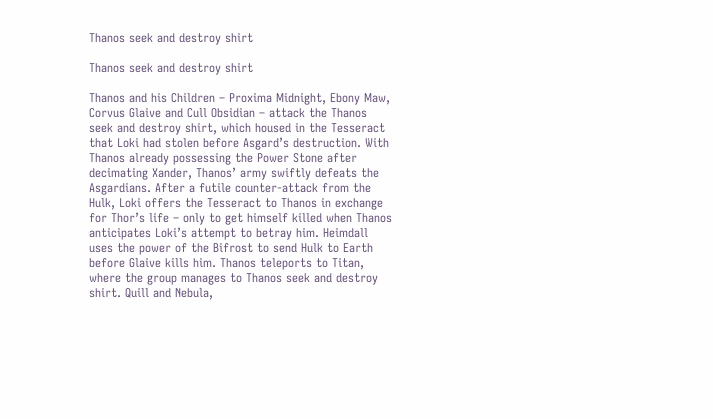Thanos seek and destroy shirt

Thanos seek and destroy shirt

Thanos and his Children – Proxima Midnight, Ebony Maw, Corvus Glaive and Cull Obsidian – attack the Thanos seek and destroy shirt, which housed in the Tesseract that Loki had stolen before Asgard’s destruction. With Thanos already possessing the Power Stone after decimating Xander, Thanos’ army swiftly defeats the Asgardians. After a futile counter-attack from the Hulk, Loki offers the Tesseract to Thanos in exchange for Thor’s life – only to get himself killed when Thanos anticipates Loki’s attempt to betray him. Heimdall uses the power of the Bifrost to send Hulk to Earth before Glaive kills him. Thanos teleports to Titan, where the group manages to Thanos seek and destroy shirt. Quill and Nebula,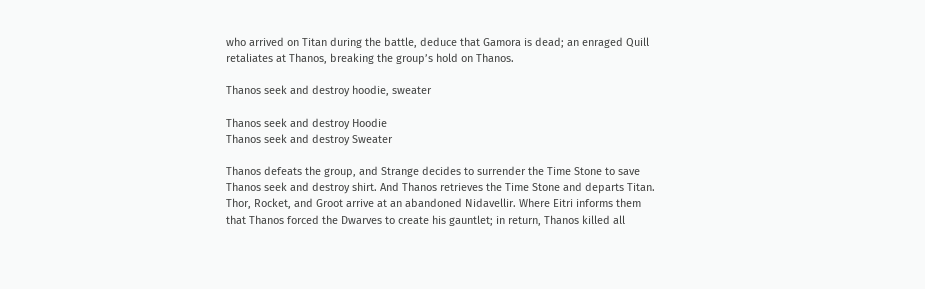who arrived on Titan during the battle, deduce that Gamora is dead; an enraged Quill retaliates at Thanos, breaking the group’s hold on Thanos.

Thanos seek and destroy hoodie, sweater

Thanos seek and destroy Hoodie
Thanos seek and destroy Sweater

Thanos defeats the group, and Strange decides to surrender the Time Stone to save Thanos seek and destroy shirt. And Thanos retrieves the Time Stone and departs Titan. Thor, Rocket, and Groot arrive at an abandoned Nidavellir. Where Eitri informs them that Thanos forced the Dwarves to create his gauntlet; in return, Thanos killed all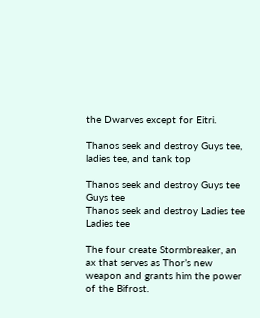the Dwarves except for Eitri.

Thanos seek and destroy Guys tee, ladies tee, and tank top

Thanos seek and destroy Guys tee
Guys tee
Thanos seek and destroy Ladies tee
Ladies tee

The four create Stormbreaker, an ax that serves as Thor’s new weapon and grants him the power of the Bifrost.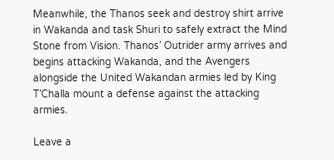Meanwhile, the Thanos seek and destroy shirt arrive in Wakanda and task Shuri to safely extract the Mind Stone from Vision. Thanos’ Outrider army arrives and begins attacking Wakanda, and the Avengers alongside the United Wakandan armies led by King T’Challa mount a defense against the attacking armies.

Leave a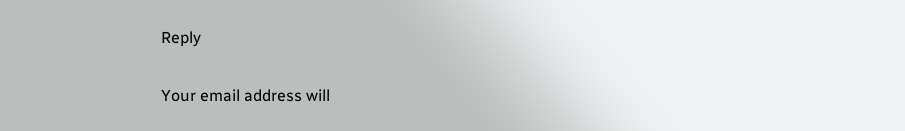Reply

Your email address will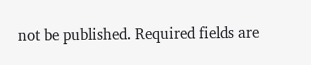not be published. Required fields are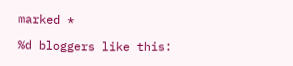marked *

%d bloggers like this: